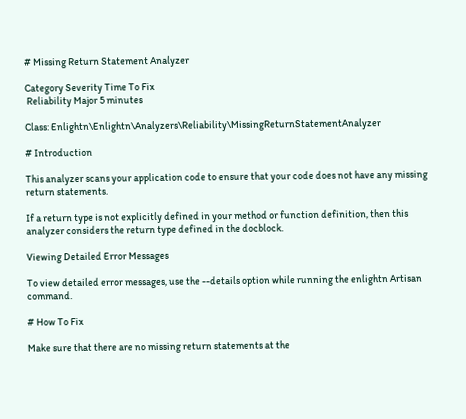# Missing Return Statement Analyzer

Category Severity Time To Fix
 Reliability Major 5 minutes

Class: Enlightn\Enlightn\Analyzers\Reliability\MissingReturnStatementAnalyzer

# Introduction

This analyzer scans your application code to ensure that your code does not have any missing return statements.

If a return type is not explicitly defined in your method or function definition, then this analyzer considers the return type defined in the docblock.

Viewing Detailed Error Messages

To view detailed error messages, use the --details option while running the enlightn Artisan command.

# How To Fix

Make sure that there are no missing return statements at the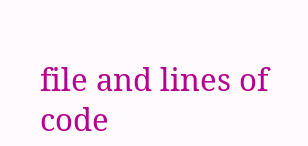file and lines of code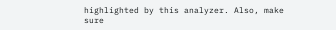highlighted by this analyzer. Also, make sure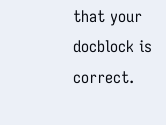that your docblock is correct.